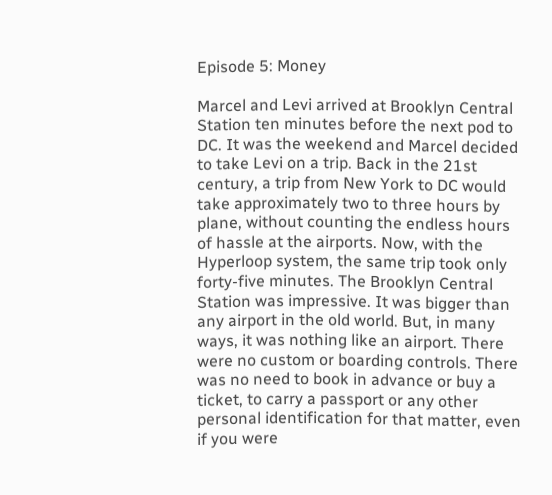Episode 5: Money

Marcel and Levi arrived at Brooklyn Central Station ten minutes before the next pod to DC. It was the weekend and Marcel decided to take Levi on a trip. Back in the 21st century, a trip from New York to DC would take approximately two to three hours by plane, without counting the endless hours of hassle at the airports. Now, with the Hyperloop system, the same trip took only forty-five minutes. The Brooklyn Central Station was impressive. It was bigger than any airport in the old world. But, in many ways, it was nothing like an airport. There were no custom or boarding controls. There was no need to book in advance or buy a ticket, to carry a passport or any other personal identification for that matter, even if you were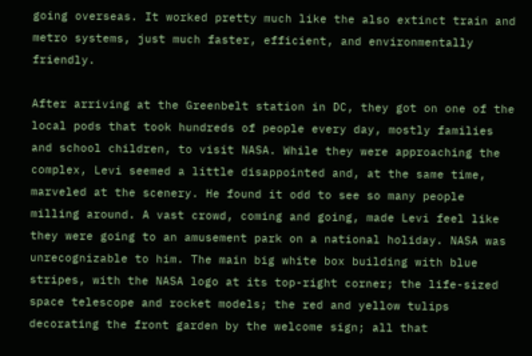going overseas. It worked pretty much like the also extinct train and metro systems, just much faster, efficient, and environmentally friendly.

After arriving at the Greenbelt station in DC, they got on one of the local pods that took hundreds of people every day, mostly families and school children, to visit NASA. While they were approaching the complex, Levi seemed a little disappointed and, at the same time, marveled at the scenery. He found it odd to see so many people milling around. A vast crowd, coming and going, made Levi feel like they were going to an amusement park on a national holiday. NASA was unrecognizable to him. The main big white box building with blue stripes, with the NASA logo at its top-right corner; the life-sized space telescope and rocket models; the red and yellow tulips decorating the front garden by the welcome sign; all that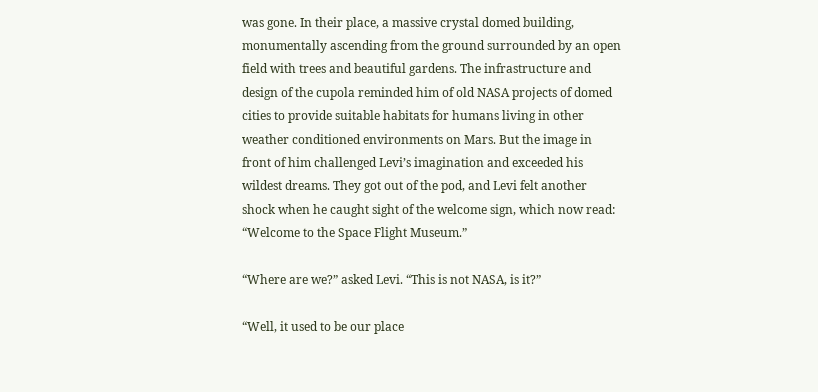was gone. In their place, a massive crystal domed building, monumentally ascending from the ground surrounded by an open field with trees and beautiful gardens. The infrastructure and design of the cupola reminded him of old NASA projects of domed cities to provide suitable habitats for humans living in other weather conditioned environments on Mars. But the image in front of him challenged Levi’s imagination and exceeded his wildest dreams. They got out of the pod, and Levi felt another shock when he caught sight of the welcome sign, which now read: “Welcome to the Space Flight Museum.”

“Where are we?” asked Levi. “This is not NASA, is it?”

“Well, it used to be our place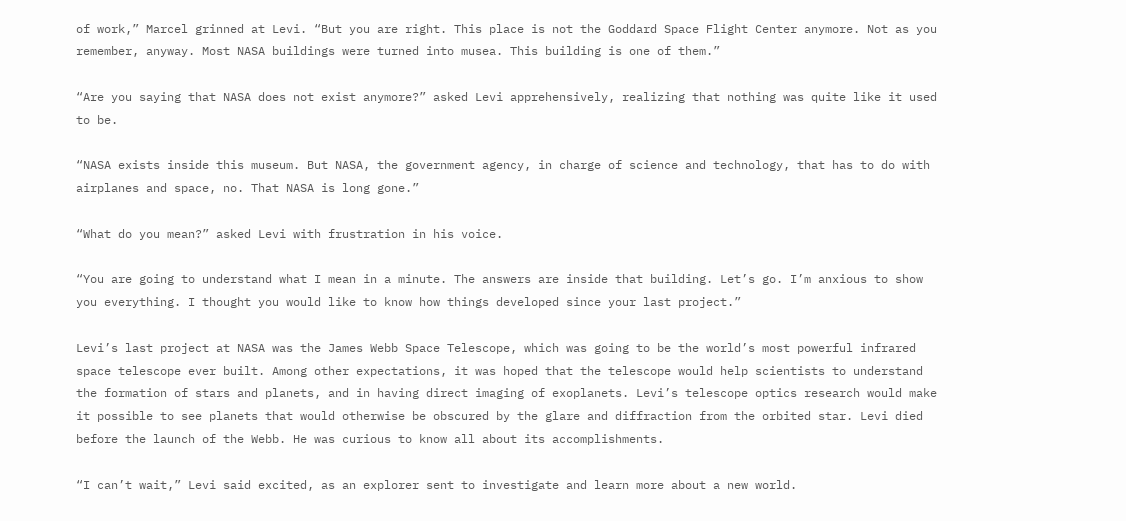of work,” Marcel grinned at Levi. “But you are right. This place is not the Goddard Space Flight Center anymore. Not as you remember, anyway. Most NASA buildings were turned into musea. This building is one of them.”

“Are you saying that NASA does not exist anymore?” asked Levi apprehensively, realizing that nothing was quite like it used to be.

“NASA exists inside this museum. But NASA, the government agency, in charge of science and technology, that has to do with airplanes and space, no. That NASA is long gone.”

“What do you mean?” asked Levi with frustration in his voice.

“You are going to understand what I mean in a minute. The answers are inside that building. Let’s go. I’m anxious to show you everything. I thought you would like to know how things developed since your last project.”

Levi’s last project at NASA was the James Webb Space Telescope, which was going to be the world’s most powerful infrared space telescope ever built. Among other expectations, it was hoped that the telescope would help scientists to understand the formation of stars and planets, and in having direct imaging of exoplanets. Levi’s telescope optics research would make it possible to see planets that would otherwise be obscured by the glare and diffraction from the orbited star. Levi died before the launch of the Webb. He was curious to know all about its accomplishments.

“I can’t wait,” Levi said excited, as an explorer sent to investigate and learn more about a new world.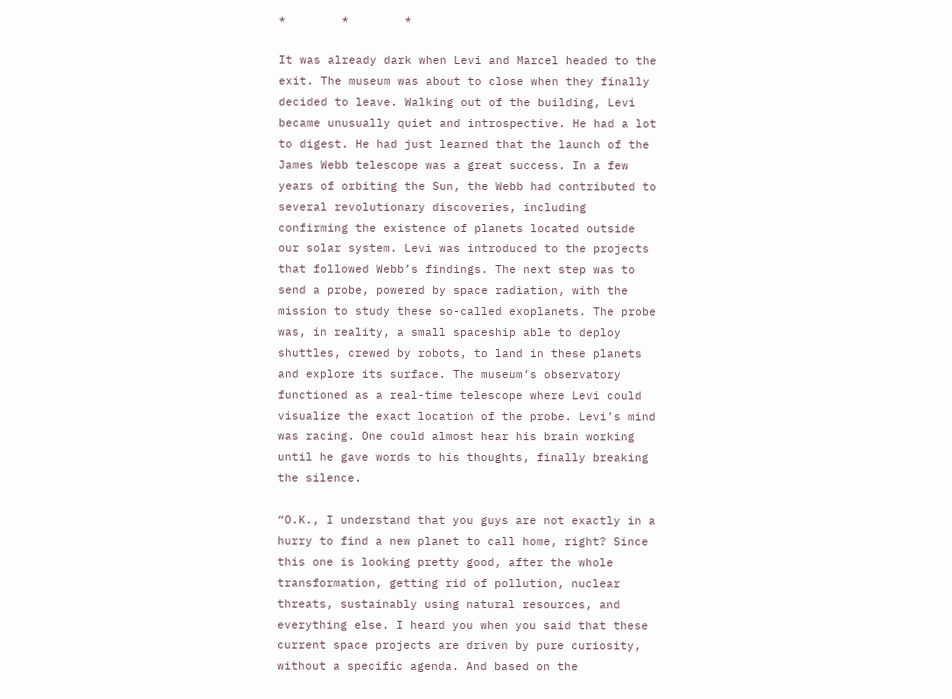*        *        *

It was already dark when Levi and Marcel headed to the exit. The museum was about to close when they finally decided to leave. Walking out of the building, Levi became unusually quiet and introspective. He had a lot to digest. He had just learned that the launch of the James Webb telescope was a great success. In a few years of orbiting the Sun, the Webb had contributed to several revolutionary discoveries, including confirming the existence of planets located outside our solar system. Levi was introduced to the projects that followed Webb’s findings. The next step was to send a probe, powered by space radiation, with the mission to study these so-called exoplanets. The probe was, in reality, a small spaceship able to deploy shuttles, crewed by robots, to land in these planets and explore its surface. The museum’s observatory functioned as a real-time telescope where Levi could visualize the exact location of the probe. Levi’s mind was racing. One could almost hear his brain working until he gave words to his thoughts, finally breaking the silence.

“O.K., I understand that you guys are not exactly in a hurry to find a new planet to call home, right? Since this one is looking pretty good, after the whole transformation, getting rid of pollution, nuclear threats, sustainably using natural resources, and everything else. I heard you when you said that these current space projects are driven by pure curiosity, without a specific agenda. And based on the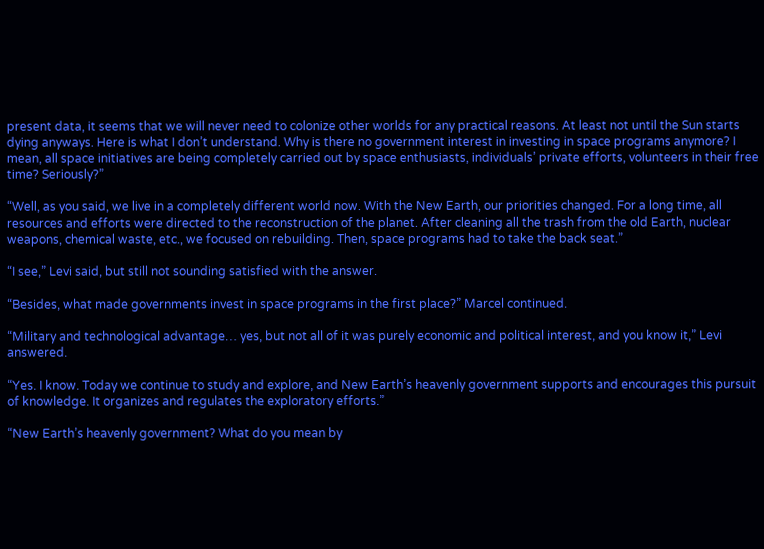present data, it seems that we will never need to colonize other worlds for any practical reasons. At least not until the Sun starts dying anyways. Here is what I don’t understand. Why is there no government interest in investing in space programs anymore? I mean, all space initiatives are being completely carried out by space enthusiasts, individuals’ private efforts, volunteers in their free time? Seriously?”

“Well, as you said, we live in a completely different world now. With the New Earth, our priorities changed. For a long time, all resources and efforts were directed to the reconstruction of the planet. After cleaning all the trash from the old Earth, nuclear weapons, chemical waste, etc., we focused on rebuilding. Then, space programs had to take the back seat.”

“I see,” Levi said, but still not sounding satisfied with the answer.

“Besides, what made governments invest in space programs in the first place?” Marcel continued.

“Military and technological advantage… yes, but not all of it was purely economic and political interest, and you know it,” Levi answered.

“Yes. I know. Today we continue to study and explore, and New Earth’s heavenly government supports and encourages this pursuit of knowledge. It organizes and regulates the exploratory efforts.”

“New Earth’s heavenly government? What do you mean by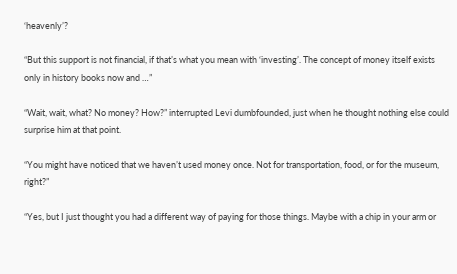‘heavenly’?

“But this support is not financial, if that’s what you mean with ‘investing’. The concept of money itself exists only in history books now and …”

“Wait, wait, what? No money? How?” interrupted Levi dumbfounded, just when he thought nothing else could surprise him at that point.

“You might have noticed that we haven’t used money once. Not for transportation, food, or for the museum, right?”

“Yes, but I just thought you had a different way of paying for those things. Maybe with a chip in your arm or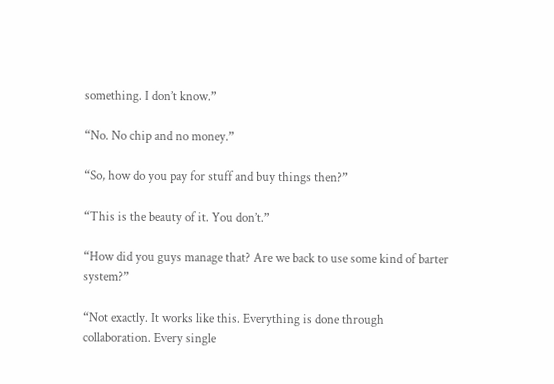something. I don’t know.”

“No. No chip and no money.”

“So, how do you pay for stuff and buy things then?”

“This is the beauty of it. You don’t.”

“How did you guys manage that? Are we back to use some kind of barter system?”

“Not exactly. It works like this. Everything is done through collaboration. Every single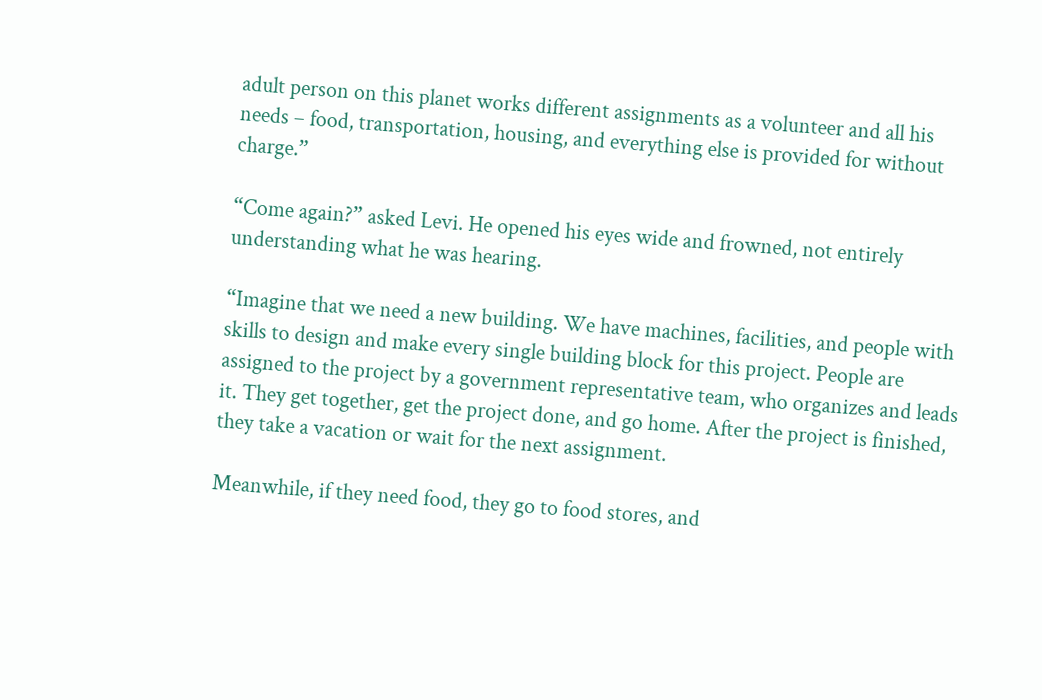adult person on this planet works different assignments as a volunteer and all his needs – food, transportation, housing, and everything else is provided for without charge.”

“Come again?” asked Levi. He opened his eyes wide and frowned, not entirely understanding what he was hearing.

“Imagine that we need a new building. We have machines, facilities, and people with skills to design and make every single building block for this project. People are assigned to the project by a government representative team, who organizes and leads it. They get together, get the project done, and go home. After the project is finished, they take a vacation or wait for the next assignment.

Meanwhile, if they need food, they go to food stores, and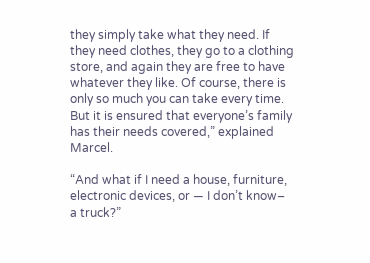they simply take what they need. If they need clothes, they go to a clothing store, and again they are free to have whatever they like. Of course, there is only so much you can take every time. But it is ensured that everyone’s family has their needs covered,” explained Marcel.

“And what if I need a house, furniture, electronic devices, or — I don’t know– a truck?”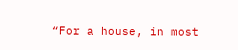“For a house, in most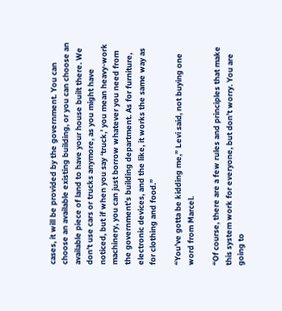cases, it will be provided by the government. You can choose an available existing building, or you can choose an available piece of land to have your house built there. We don’t use cars or trucks anymore, as you might have noticed, but if when you say ‘truck,’ you mean heavy-work machinery, you can just borrow whatever you need from the government’s building department. As for furniture, electronic devices, and the like, it works the same way as for clothing and food.”

“You’ve gotta be kidding me,” Levi said, not buying one word from Marcel.

“Of course, there are a few rules and principles that make this system work for everyone, but don’t worry. You are going to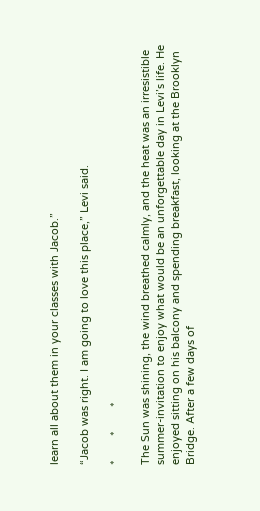learn all about them in your classes with Jacob.”

“Jacob was right. I am going to love this place,” Levi said.

*        *        *

The Sun was shining, the wind breathed calmly, and the heat was an irresistible summer-invitation to enjoy what would be an unforgettable day in Levi’s life. He enjoyed sitting on his balcony and spending breakfast, looking at the Brooklyn Bridge. After a few days of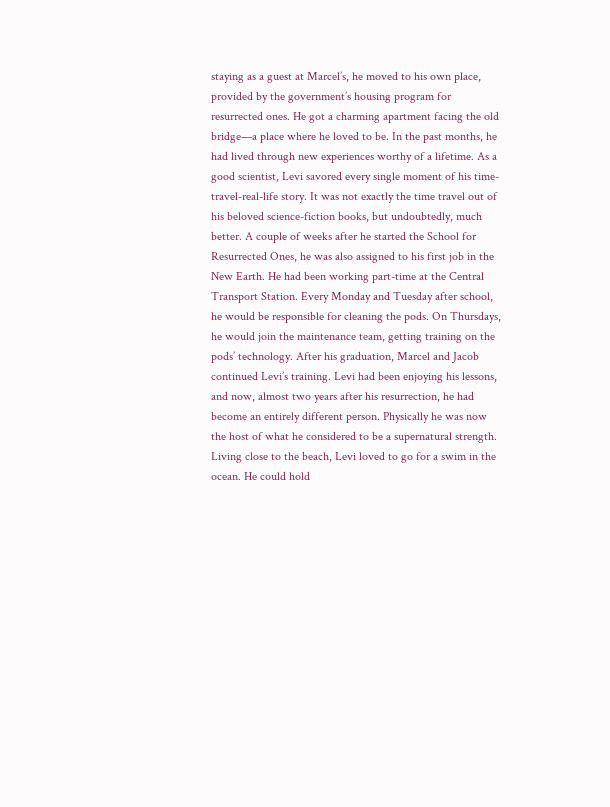staying as a guest at Marcel’s, he moved to his own place, provided by the government’s housing program for resurrected ones. He got a charming apartment facing the old bridge—a place where he loved to be. In the past months, he had lived through new experiences worthy of a lifetime. As a good scientist, Levi savored every single moment of his time-travel-real-life story. It was not exactly the time travel out of his beloved science-fiction books, but undoubtedly, much better. A couple of weeks after he started the School for Resurrected Ones, he was also assigned to his first job in the New Earth. He had been working part-time at the Central Transport Station. Every Monday and Tuesday after school, he would be responsible for cleaning the pods. On Thursdays, he would join the maintenance team, getting training on the pods’ technology. After his graduation, Marcel and Jacob continued Levi’s training. Levi had been enjoying his lessons, and now, almost two years after his resurrection, he had become an entirely different person. Physically he was now the host of what he considered to be a supernatural strength. Living close to the beach, Levi loved to go for a swim in the ocean. He could hold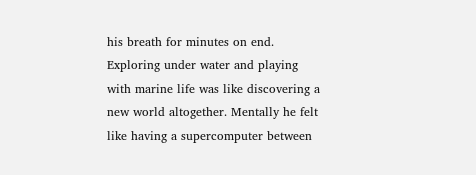his breath for minutes on end. Exploring under water and playing with marine life was like discovering a new world altogether. Mentally he felt like having a supercomputer between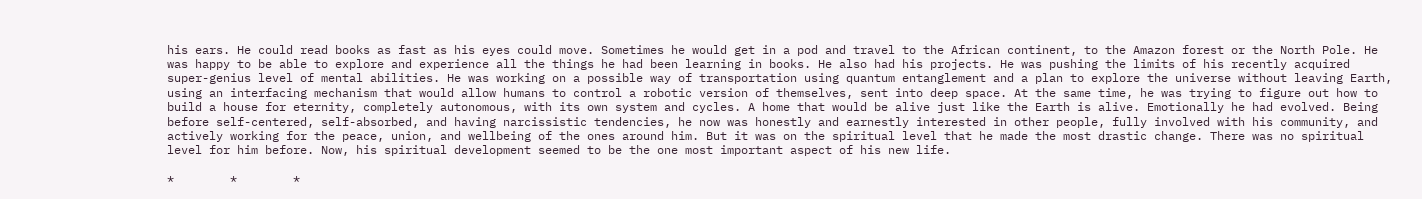his ears. He could read books as fast as his eyes could move. Sometimes he would get in a pod and travel to the African continent, to the Amazon forest or the North Pole. He was happy to be able to explore and experience all the things he had been learning in books. He also had his projects. He was pushing the limits of his recently acquired super-genius level of mental abilities. He was working on a possible way of transportation using quantum entanglement and a plan to explore the universe without leaving Earth, using an interfacing mechanism that would allow humans to control a robotic version of themselves, sent into deep space. At the same time, he was trying to figure out how to build a house for eternity, completely autonomous, with its own system and cycles. A home that would be alive just like the Earth is alive. Emotionally he had evolved. Being before self-centered, self-absorbed, and having narcissistic tendencies, he now was honestly and earnestly interested in other people, fully involved with his community, and actively working for the peace, union, and wellbeing of the ones around him. But it was on the spiritual level that he made the most drastic change. There was no spiritual level for him before. Now, his spiritual development seemed to be the one most important aspect of his new life.

*        *        *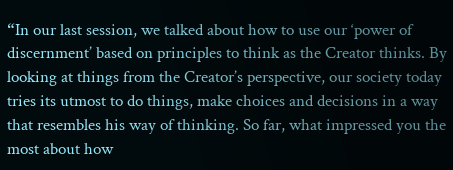“In our last session, we talked about how to use our ‘power of discernment’ based on principles to think as the Creator thinks. By looking at things from the Creator’s perspective, our society today tries its utmost to do things, make choices and decisions in a way that resembles his way of thinking. So far, what impressed you the most about how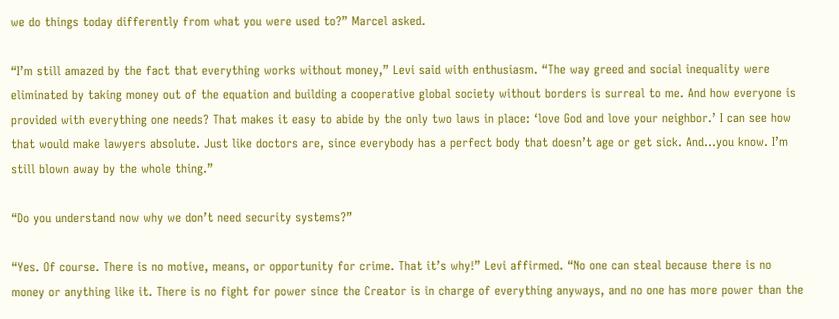we do things today differently from what you were used to?” Marcel asked.

“I’m still amazed by the fact that everything works without money,” Levi said with enthusiasm. “The way greed and social inequality were eliminated by taking money out of the equation and building a cooperative global society without borders is surreal to me. And how everyone is provided with everything one needs? That makes it easy to abide by the only two laws in place: ‘love God and love your neighbor.’ I can see how that would make lawyers absolute. Just like doctors are, since everybody has a perfect body that doesn’t age or get sick. And…you know. I’m still blown away by the whole thing.”

“Do you understand now why we don’t need security systems?”

“Yes. Of course. There is no motive, means, or opportunity for crime. That it’s why!” Levi affirmed. “No one can steal because there is no money or anything like it. There is no fight for power since the Creator is in charge of everything anyways, and no one has more power than the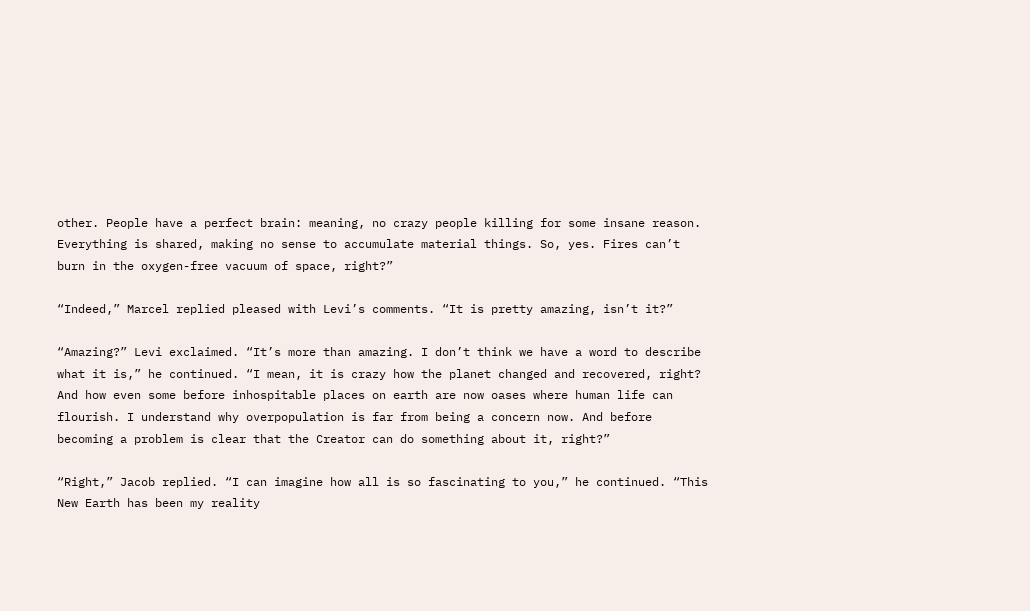other. People have a perfect brain: meaning, no crazy people killing for some insane reason. Everything is shared, making no sense to accumulate material things. So, yes. Fires can’t burn in the oxygen-free vacuum of space, right?”

“Indeed,” Marcel replied pleased with Levi’s comments. “It is pretty amazing, isn’t it?”

“Amazing?” Levi exclaimed. “It’s more than amazing. I don’t think we have a word to describe what it is,” he continued. “I mean, it is crazy how the planet changed and recovered, right? And how even some before inhospitable places on earth are now oases where human life can flourish. I understand why overpopulation is far from being a concern now. And before becoming a problem is clear that the Creator can do something about it, right?”

“Right,” Jacob replied. “I can imagine how all is so fascinating to you,” he continued. “This New Earth has been my reality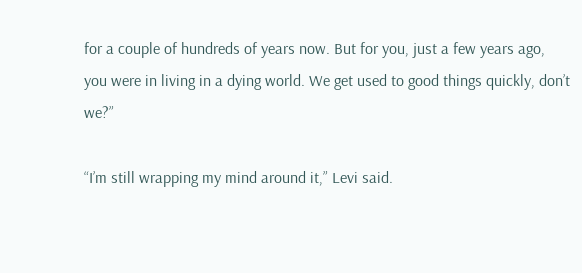for a couple of hundreds of years now. But for you, just a few years ago, you were in living in a dying world. We get used to good things quickly, don’t we?”

“I’m still wrapping my mind around it,” Levi said.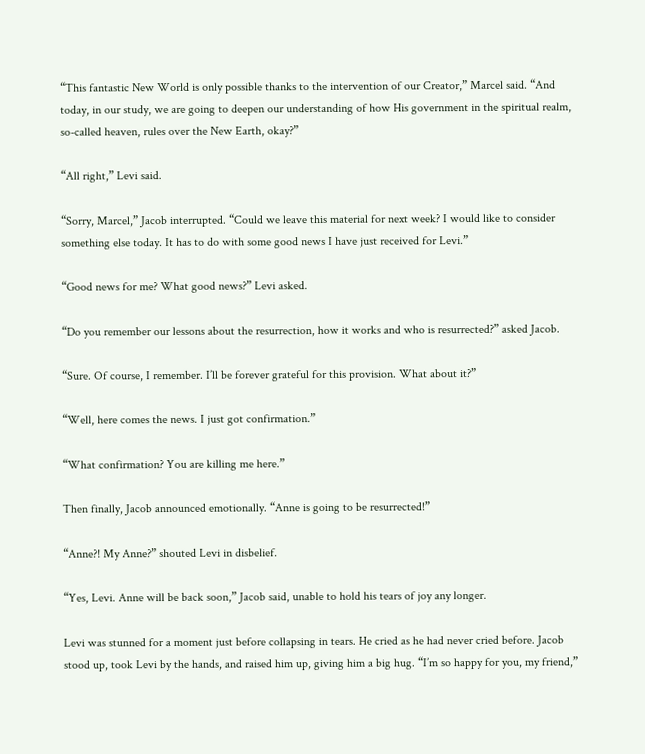“This fantastic New World is only possible thanks to the intervention of our Creator,” Marcel said. “And today, in our study, we are going to deepen our understanding of how His government in the spiritual realm, so-called heaven, rules over the New Earth, okay?”

“All right,” Levi said.

“Sorry, Marcel,” Jacob interrupted. “Could we leave this material for next week? I would like to consider something else today. It has to do with some good news I have just received for Levi.”

“Good news for me? What good news?” Levi asked.

“Do you remember our lessons about the resurrection, how it works and who is resurrected?” asked Jacob.

“Sure. Of course, I remember. I’ll be forever grateful for this provision. What about it?”

“Well, here comes the news. I just got confirmation.”

“What confirmation? You are killing me here.”

Then finally, Jacob announced emotionally. “Anne is going to be resurrected!”

“Anne?! My Anne?” shouted Levi in disbelief.

“Yes, Levi. Anne will be back soon,” Jacob said, unable to hold his tears of joy any longer.

Levi was stunned for a moment just before collapsing in tears. He cried as he had never cried before. Jacob stood up, took Levi by the hands, and raised him up, giving him a big hug. “I’m so happy for you, my friend,”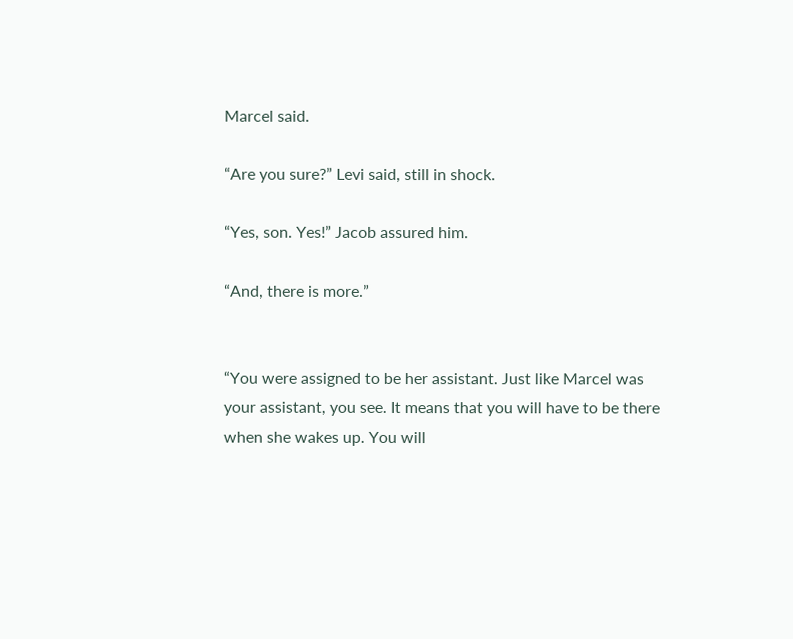Marcel said.

“Are you sure?” Levi said, still in shock.

“Yes, son. Yes!” Jacob assured him.

“And, there is more.”


“You were assigned to be her assistant. Just like Marcel was your assistant, you see. It means that you will have to be there when she wakes up. You will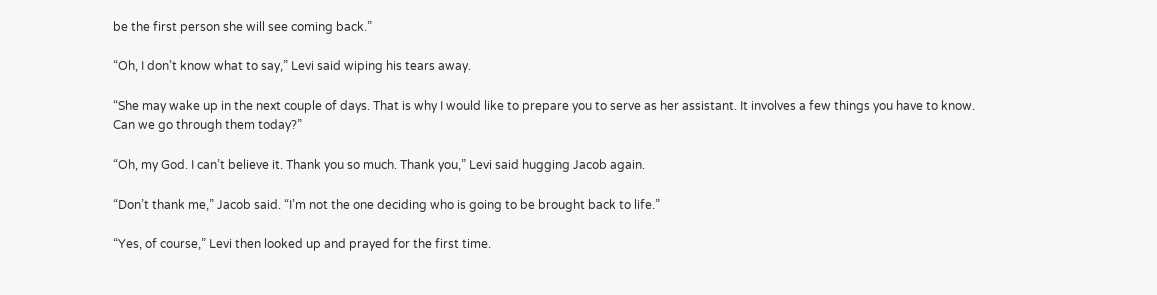be the first person she will see coming back.”

“Oh, I don’t know what to say,” Levi said wiping his tears away.

“She may wake up in the next couple of days. That is why I would like to prepare you to serve as her assistant. It involves a few things you have to know. Can we go through them today?”

“Oh, my God. I can’t believe it. Thank you so much. Thank you,” Levi said hugging Jacob again.

“Don’t thank me,” Jacob said. “I’m not the one deciding who is going to be brought back to life.”

“Yes, of course,” Levi then looked up and prayed for the first time.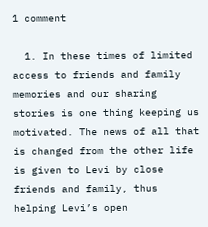1 comment

  1. In these times of limited access to friends and family memories and our sharing stories is one thing keeping us motivated. The news of all that is changed from the other life is given to Levi by close friends and family, thus helping Levi’s open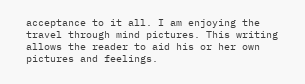acceptance to it all. I am enjoying the travel through mind pictures. This writing allows the reader to aid his or her own pictures and feelings.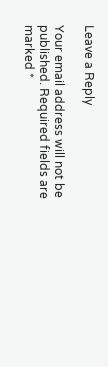Leave a Reply

Your email address will not be published. Required fields are marked *